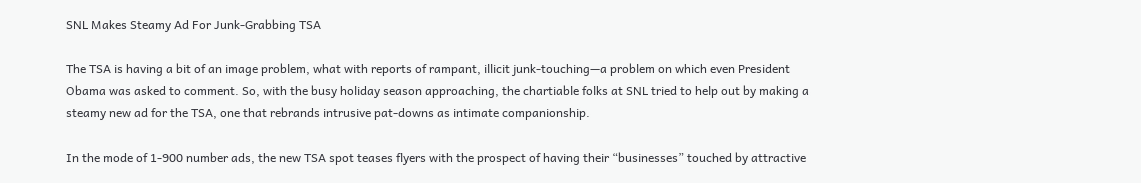SNL Makes Steamy Ad For Junk-Grabbing TSA

The TSA is having a bit of an image problem, what with reports of rampant, illicit junk-touching—a problem on which even President Obama was asked to comment. So, with the busy holiday season approaching, the chartiable folks at SNL tried to help out by making a steamy new ad for the TSA, one that rebrands intrusive pat-downs as intimate companionship.

In the mode of 1-900 number ads, the new TSA spot teases flyers with the prospect of having their “businesses” touched by attractive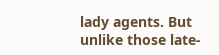lady agents. But unlike those late-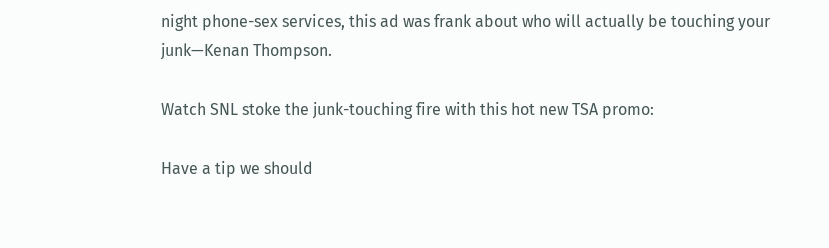night phone-sex services, this ad was frank about who will actually be touching your junk—Kenan Thompson.

Watch SNL stoke the junk-touching fire with this hot new TSA promo:

Have a tip we should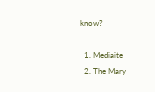know?

  1. Mediaite
  2. The Mary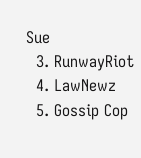Sue
  3. RunwayRiot
  4. LawNewz
  5. Gossip Cop